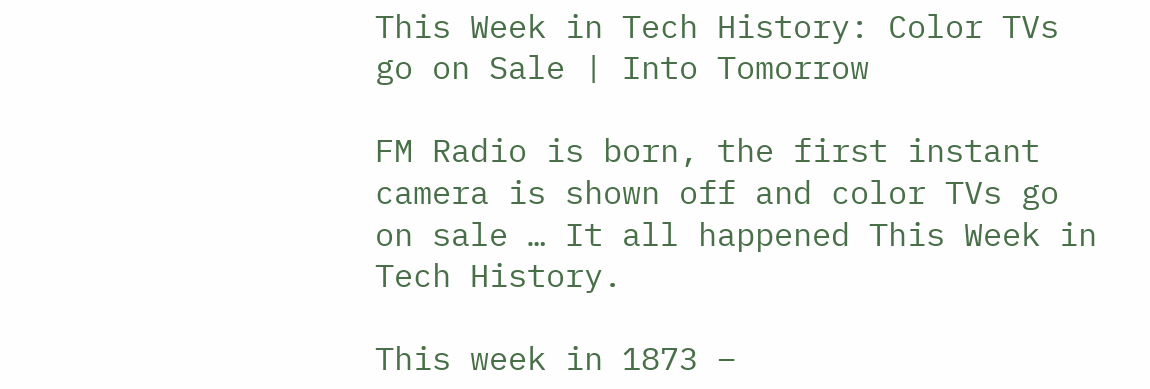This Week in Tech History: Color TVs go on Sale | Into Tomorrow

FM Radio is born, the first instant camera is shown off and color TVs go on sale … It all happened This Week in Tech History.

This week in 1873 –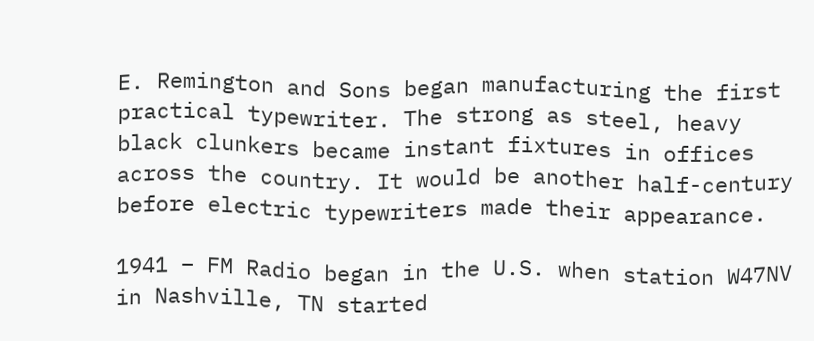E. Remington and Sons began manufacturing the first practical typewriter. The strong as steel, heavy black clunkers became instant fixtures in offices across the country. It would be another half-century before electric typewriters made their appearance.

1941 – FM Radio began in the U.S. when station W47NV in Nashville, TN started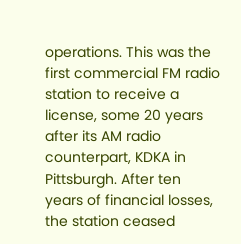operations. This was the first commercial FM radio station to receive a license, some 20 years after its AM radio counterpart, KDKA in Pittsburgh. After ten years of financial losses, the station ceased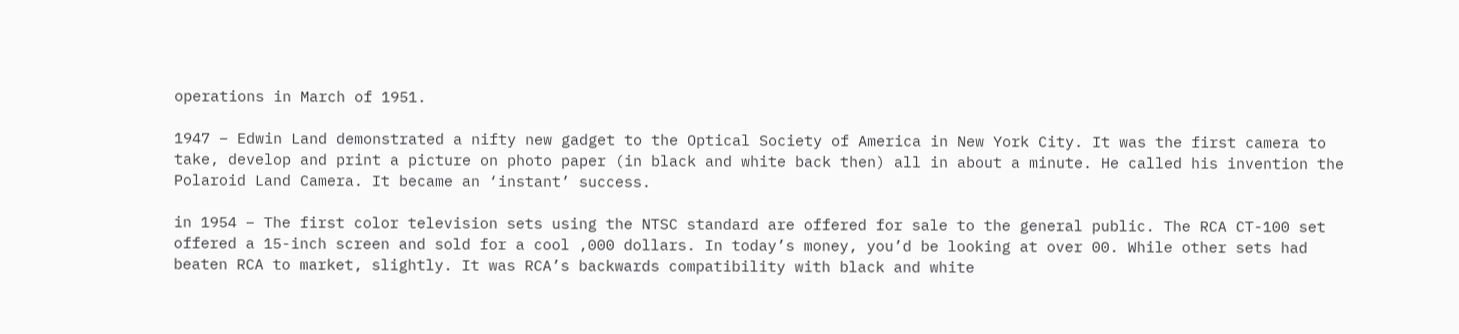operations in March of 1951.

1947 – Edwin Land demonstrated a nifty new gadget to the Optical Society of America in New York City. It was the first camera to take, develop and print a picture on photo paper (in black and white back then) all in about a minute. He called his invention the Polaroid Land Camera. It became an ‘instant’ success.

in 1954 – The first color television sets using the NTSC standard are offered for sale to the general public. The RCA CT-100 set offered a 15-inch screen and sold for a cool ,000 dollars. In today’s money, you’d be looking at over 00. While other sets had beaten RCA to market, slightly. It was RCA’s backwards compatibility with black and white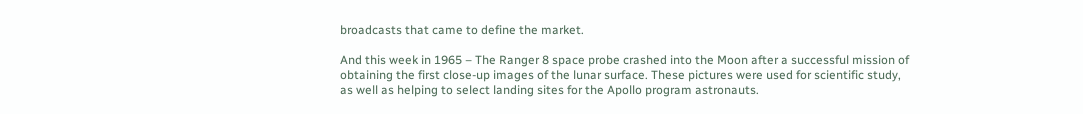broadcasts that came to define the market.

And this week in 1965 – The Ranger 8 space probe crashed into the Moon after a successful mission of obtaining the first close-up images of the lunar surface. These pictures were used for scientific study, as well as helping to select landing sites for the Apollo program astronauts.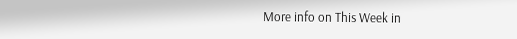More info on This Week in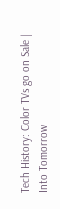Tech History: Color TVs go on Sale | Into Tomorrow